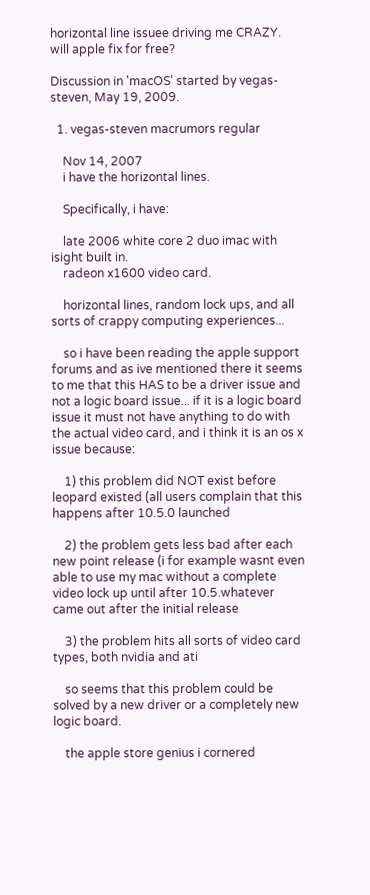horizontal line issuee driving me CRAZY. will apple fix for free?

Discussion in 'macOS' started by vegas-steven, May 19, 2009.

  1. vegas-steven macrumors regular

    Nov 14, 2007
    i have the horizontal lines.

    Specifically, i have:

    late 2006 white core 2 duo imac with isight built in.
    radeon x1600 video card.

    horizontal lines, random lock ups, and all sorts of crappy computing experiences...

    so i have been reading the apple support forums and as ive mentioned there it seems to me that this HAS to be a driver issue and not a logic board issue... if it is a logic board issue it must not have anything to do with the actual video card, and i think it is an os x issue because:

    1) this problem did NOT exist before leopard existed (all users complain that this happens after 10.5.0 launched

    2) the problem gets less bad after each new point release (i for example wasnt even able to use my mac without a complete video lock up until after 10.5.whatever came out after the initial release

    3) the problem hits all sorts of video card types, both nvidia and ati

    so seems that this problem could be solved by a new driver or a completely new logic board.

    the apple store genius i cornered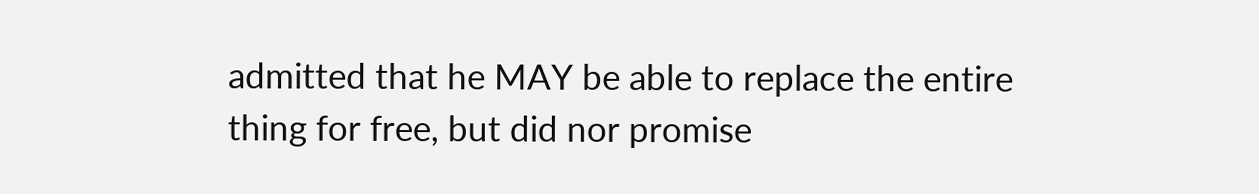admitted that he MAY be able to replace the entire thing for free, but did nor promise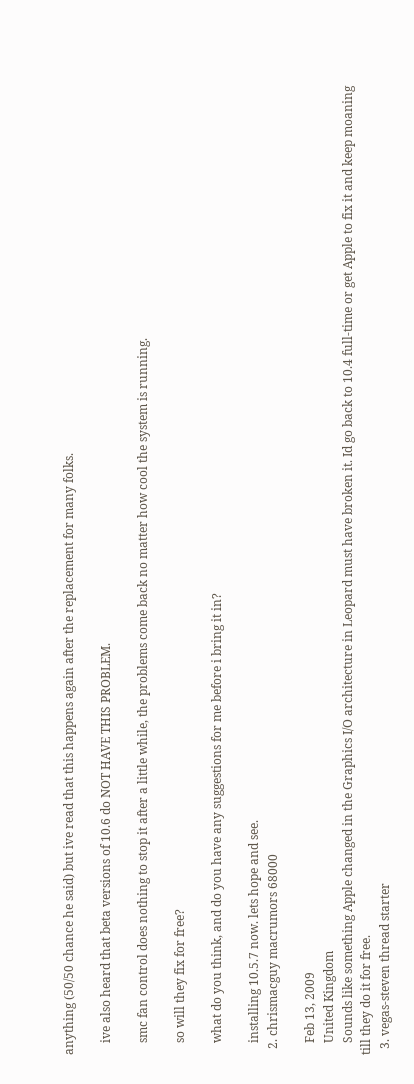anything (50/50 chance he said) but ive read that this happens again after the replacement for many folks.

    ive also heard that beta versions of 10.6 do NOT HAVE THIS PROBLEM.

    smc fan control does nothing to stop it after a little while, the problems come back no matter how cool the system is running.

    so will they fix for free?

    what do you think, and do you have any suggestions for me before i bring it in?

    installing 10.5.7 now. lets hope and see.
  2. chrismacguy macrumors 68000

    Feb 13, 2009
    United Kingdom
    Sounds like something Apple changed in the Graphics I/O architecture in Leopard must have broken it. Id go back to 10.4 full-time or get Apple to fix it and keep moaning till they do it for free.
  3. vegas-steven thread starter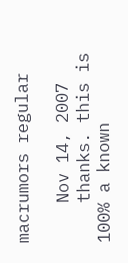macrumors regular

    Nov 14, 2007
    thanks. this is 100% a known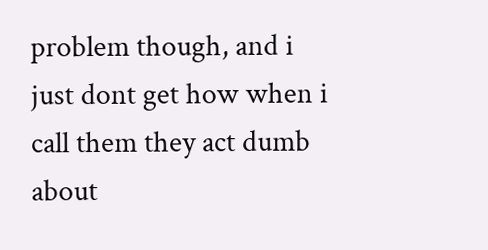problem though, and i just dont get how when i call them they act dumb about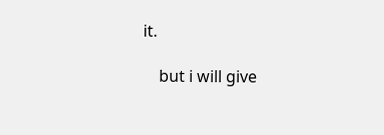it.

    but i will give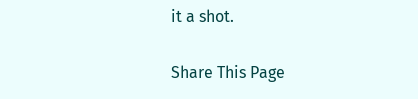it a shot.

Share This Page